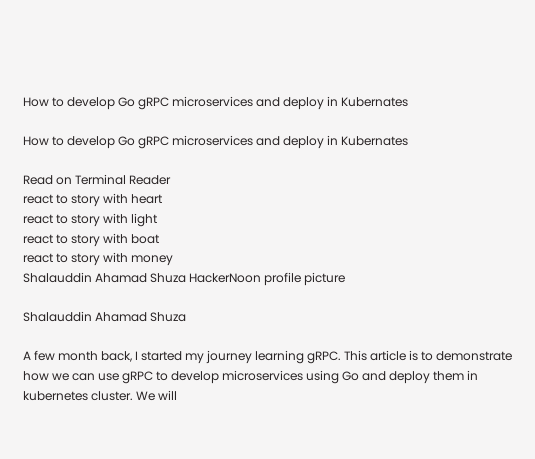How to develop Go gRPC microservices and deploy in Kubernates

How to develop Go gRPC microservices and deploy in Kubernates

Read on Terminal Reader
react to story with heart
react to story with light
react to story with boat
react to story with money
Shalauddin Ahamad Shuza HackerNoon profile picture

Shalauddin Ahamad Shuza

A few month back, I started my journey learning gRPC. This article is to demonstrate how we can use gRPC to develop microservices using Go and deploy them in kubernetes cluster. We will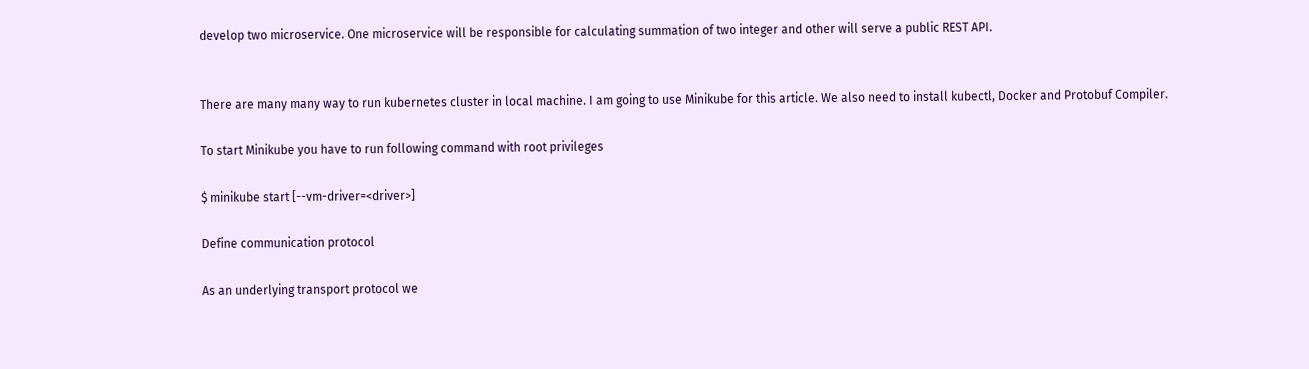develop two microservice. One microservice will be responsible for calculating summation of two integer and other will serve a public REST API.


There are many many way to run kubernetes cluster in local machine. I am going to use Minikube for this article. We also need to install kubectl, Docker and Protobuf Compiler.

To start Minikube you have to run following command with root privileges

$ minikube start [--vm-driver=<driver>]

Define communication protocol

As an underlying transport protocol we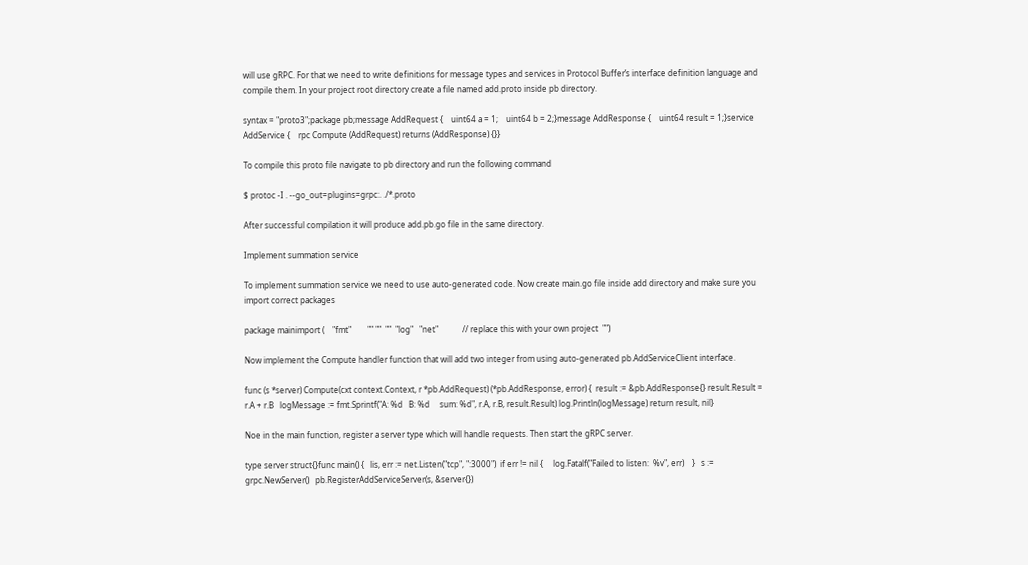will use gRPC. For that we need to write definitions for message types and services in Protocol Buffer’s interface definition language and compile them. In your project root directory create a file named add.proto inside pb directory.

syntax = "proto3";package pb;message AddRequest {    uint64 a = 1;    uint64 b = 2;}message AddResponse {    uint64 result = 1;}service AddService {    rpc Compute (AddRequest) returns (AddResponse) {}}

To compile this proto file navigate to pb directory and run the following command

$ protoc -I . --go_out=plugins=grpc:. ./*.proto

After successful compilation it will produce add.pb.go file in the same directory.

Implement summation service

To implement summation service we need to use auto-generated code. Now create main.go file inside add directory and make sure you import correct packages

package mainimport (    "fmt"        "" ""  ""  "log"   "net"            // replace this with your own project  "")

Now implement the Compute handler function that will add two integer from using auto-generated pb.AddServiceClient interface.

func (s *server) Compute(cxt context.Context, r *pb.AddRequest) (*pb.AddResponse, error) {  result := &pb.AddResponse{} result.Result = r.A + r.B   logMessage := fmt.Sprintf("A: %d   B: %d     sum: %d", r.A, r.B, result.Result) log.Println(logMessage) return result, nil}

Noe in the main function, register a server type which will handle requests. Then start the gRPC server.

type server struct{}func main() {   lis, err := net.Listen("tcp", ":3000")  if err != nil {     log.Fatalf("Failed to listen:  %v", err)    }   s := grpc.NewServer()   pb.RegisterAddServiceServer(s, &server{})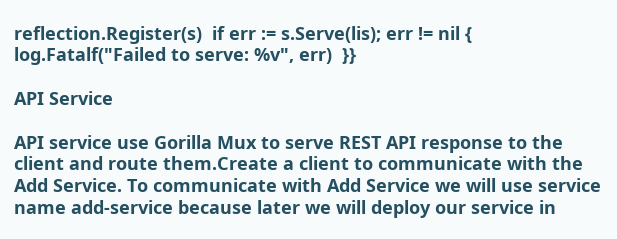reflection.Register(s)  if err := s.Serve(lis); err != nil {        log.Fatalf("Failed to serve: %v", err)  }}

API Service

API service use Gorilla Mux to serve REST API response to the client and route them.Create a client to communicate with the Add Service. To communicate with Add Service we will use service name add-service because later we will deploy our service in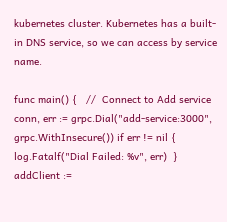kubernetes cluster. Kubernetes has a built-in DNS service, so we can access by service name.

func main() {   //  Connect to Add service  conn, err := grpc.Dial("add-service:3000", grpc.WithInsecure()) if err != nil {     log.Fatalf("Dial Failed: %v", err)  }   addClient :=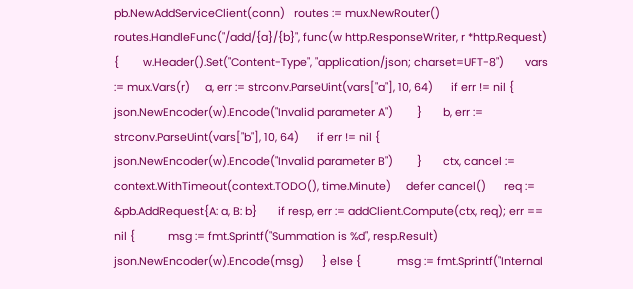pb.NewAddServiceClient(conn)   routes := mux.NewRouter()   routes.HandleFunc("/add/{a}/{b}", func(w http.ResponseWriter, r *http.Request) {        w.Header().Set("Content-Type", "application/json; charset=UFT-8")       vars := mux.Vars(r)     a, err := strconv.ParseUint(vars["a"], 10, 64)      if err != nil {         json.NewEncoder(w).Encode("Invalid parameter A")        }       b, err := strconv.ParseUint(vars["b"], 10, 64)      if err != nil {         json.NewEncoder(w).Encode("Invalid parameter B")        }       ctx, cancel := context.WithTimeout(context.TODO(), time.Minute)     defer cancel()      req := &pb.AddRequest{A: a, B: b}       if resp, err := addClient.Compute(ctx, req); err == nil {           msg := fmt.Sprintf("Summation is %d", resp.Result)          json.NewEncoder(w).Encode(msg)      } else {            msg := fmt.Sprintf("Internal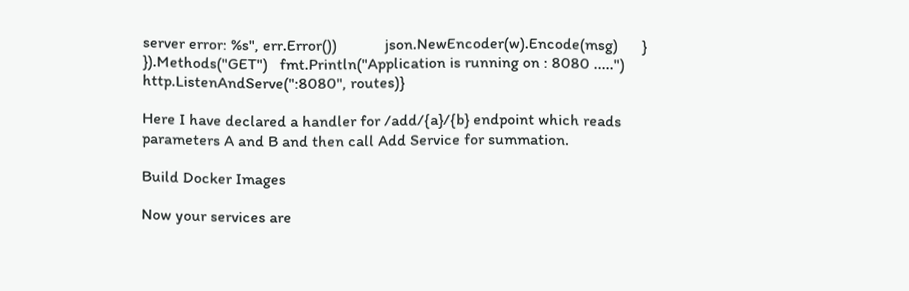server error: %s", err.Error())            json.NewEncoder(w).Encode(msg)      }   }).Methods("GET")   fmt.Println("Application is running on : 8080 .....")   http.ListenAndServe(":8080", routes)}

Here I have declared a handler for /add/{a}/{b} endpoint which reads parameters A and B and then call Add Service for summation.

Build Docker Images

Now your services are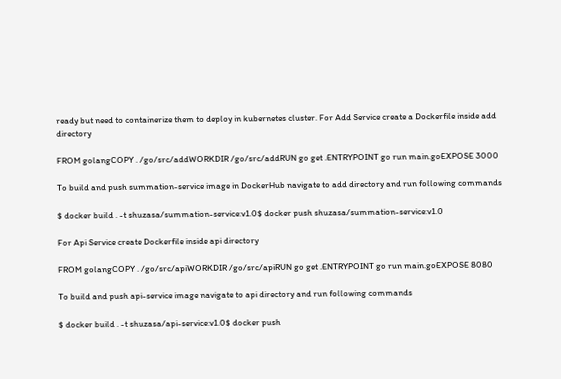ready but need to containerize them to deploy in kubernetes cluster. For Add Service create a Dockerfile inside add directory

FROM golangCOPY . /go/src/addWORKDIR /go/src/addRUN go get .ENTRYPOINT go run main.goEXPOSE 3000

To build and push summation-service image in DockerHub navigate to add directory and run following commands

$ docker build . -t shuzasa/summation-service:v1.0$ docker push shuzasa/summation-service:v1.0

For Api Service create Dockerfile inside api directory

FROM golangCOPY . /go/src/apiWORKDIR /go/src/apiRUN go get .ENTRYPOINT go run main.goEXPOSE 8080

To build and push api-service image navigate to api directory and run following commands

$ docker build . -t shuzasa/api-service:v1.0$ docker push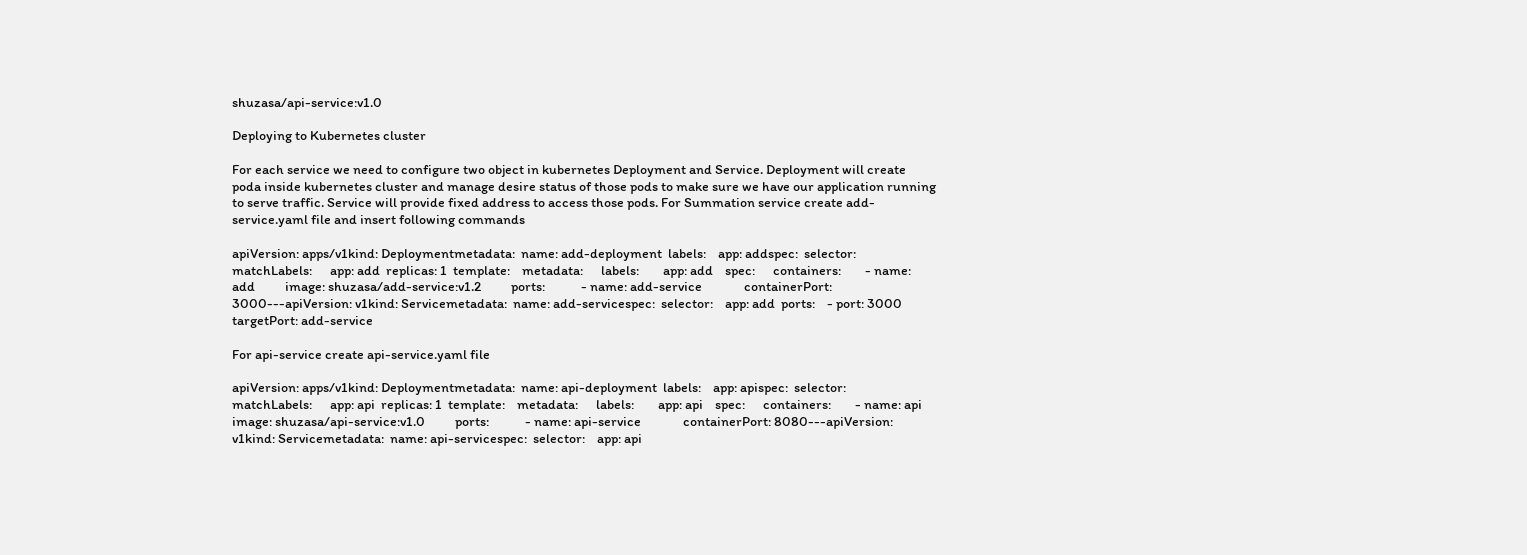shuzasa/api-service:v1.0

Deploying to Kubernetes cluster

For each service we need to configure two object in kubernetes Deployment and Service. Deployment will create poda inside kubernetes cluster and manage desire status of those pods to make sure we have our application running to serve traffic. Service will provide fixed address to access those pods. For Summation service create add-service.yaml file and insert following commands

apiVersion: apps/v1kind: Deploymentmetadata:  name: add-deployment  labels:    app: addspec:  selector:    matchLabels:      app: add  replicas: 1  template:    metadata:      labels:        app: add    spec:      containers:        - name: add          image: shuzasa/add-service:v1.2          ports:            - name: add-service              containerPort: 3000---apiVersion: v1kind: Servicemetadata:  name: add-servicespec:  selector:    app: add  ports:    - port: 3000      targetPort: add-service

For api-service create api-service.yaml file

apiVersion: apps/v1kind: Deploymentmetadata:  name: api-deployment  labels:    app: apispec:  selector:    matchLabels:      app: api  replicas: 1  template:    metadata:      labels:        app: api    spec:      containers:        - name: api          image: shuzasa/api-service:v1.0          ports:            - name: api-service              containerPort: 8080---apiVersion: v1kind: Servicemetadata:  name: api-servicespec:  selector:    app: api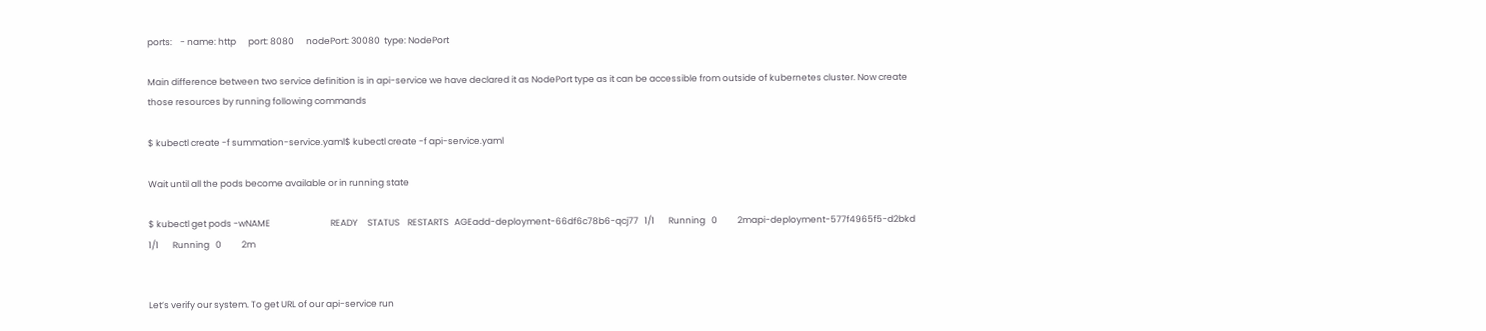ports:    - name: http      port: 8080      nodePort: 30080  type: NodePort

Main difference between two service definition is in api-service we have declared it as NodePort type as it can be accessible from outside of kubernetes cluster. Now create those resources by running following commands

$ kubectl create -f summation-service.yaml$ kubectl create -f api-service.yaml

Wait until all the pods become available or in running state

$ kubectl get pods -wNAME                              READY     STATUS    RESTARTS   AGEadd-deployment-66df6c78b6-qcj77   1/1       Running   0          2mapi-deployment-577f4965f5-d2bkd   1/1       Running   0          2m


Let’s verify our system. To get URL of our api-service run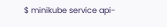$ minikube service api-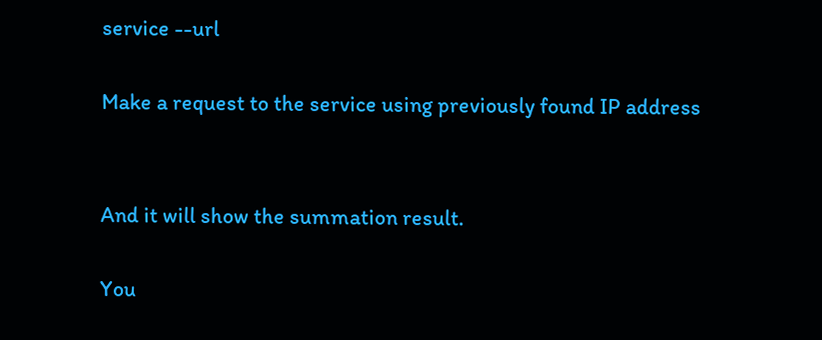service --url

Make a request to the service using previously found IP address


And it will show the summation result.

You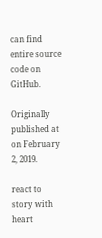can find entire source code on GitHub.

Originally published at on February 2, 2019.

react to story with heart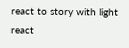react to story with light
react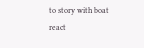to story with boat
react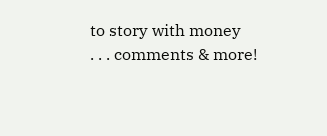to story with money
. . . comments & more!